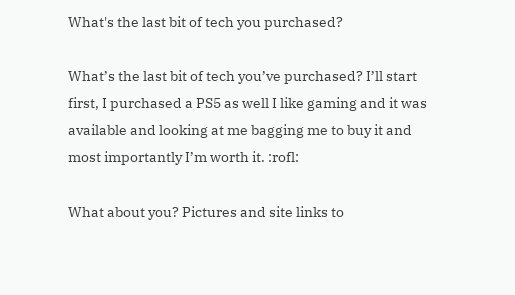What's the last bit of tech you purchased?

What’s the last bit of tech you’ve purchased? I’ll start first, I purchased a PS5 as well I like gaming and it was available and looking at me bagging me to buy it and most importantly I’m worth it. :rofl:

What about you? Pictures and site links to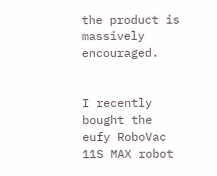the product is massively encouraged.


I recently bought the eufy RoboVac 11S MAX robot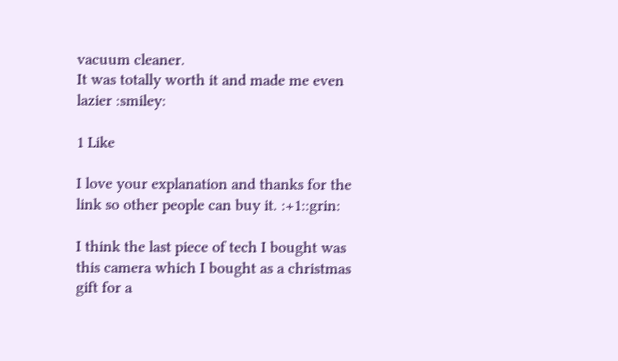vacuum cleaner.
It was totally worth it and made me even lazier :smiley:

1 Like

I love your explanation and thanks for the link so other people can buy it. :+1::grin:

I think the last piece of tech I bought was this camera which I bought as a christmas gift for a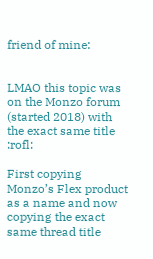friend of mine:


LMAO this topic was on the Monzo forum (started 2018) with the exact same title :rofl:

First copying Monzo’s Flex product as a name and now copying the exact same thread title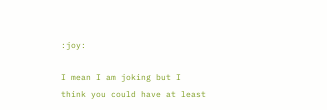:joy:

I mean I am joking but I think you could have at least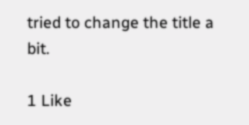tried to change the title a bit.

1 Like